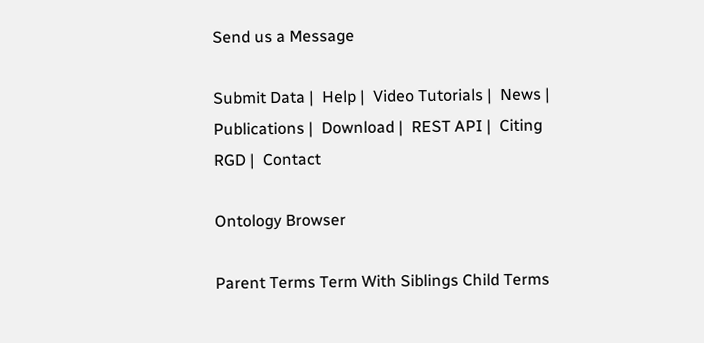Send us a Message

Submit Data |  Help |  Video Tutorials |  News |  Publications |  Download |  REST API |  Citing RGD |  Contact

Ontology Browser

Parent Terms Term With Siblings Child Terms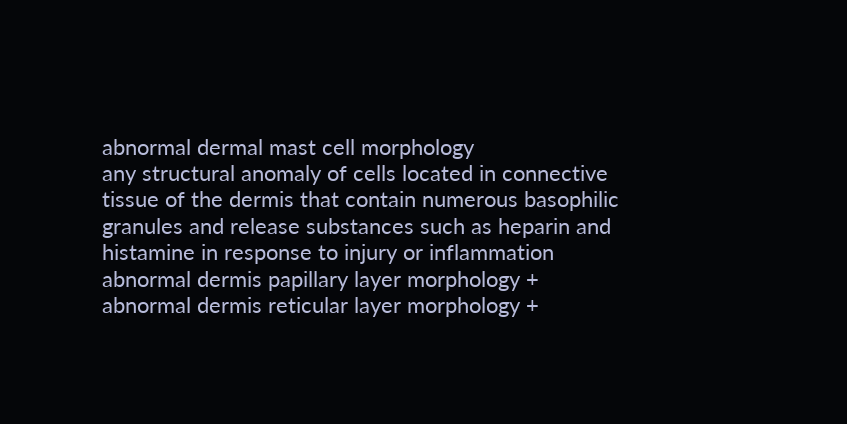abnormal dermal mast cell morphology
any structural anomaly of cells located in connective tissue of the dermis that contain numerous basophilic granules and release substances such as heparin and histamine in response to injury or inflammation
abnormal dermis papillary layer morphology +
abnormal dermis reticular layer morphology +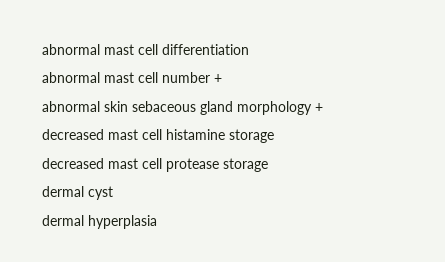abnormal mast cell differentiation
abnormal mast cell number +
abnormal skin sebaceous gland morphology +
decreased mast cell histamine storage
decreased mast cell protease storage
dermal cyst
dermal hyperplasia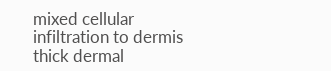mixed cellular infiltration to dermis
thick dermal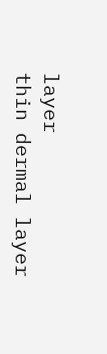layer
thin dermal layer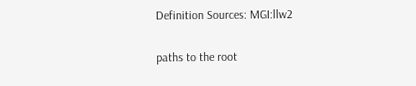Definition Sources: MGI:llw2

paths to the root